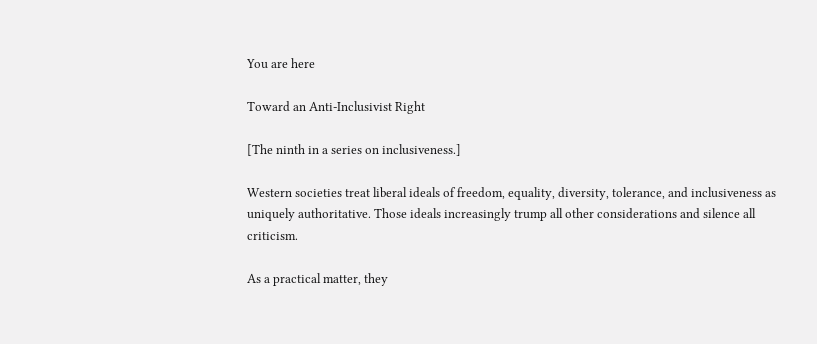You are here

Toward an Anti-Inclusivist Right

[The ninth in a series on inclusiveness.]

Western societies treat liberal ideals of freedom, equality, diversity, tolerance, and inclusiveness as uniquely authoritative. Those ideals increasingly trump all other considerations and silence all criticism.

As a practical matter, they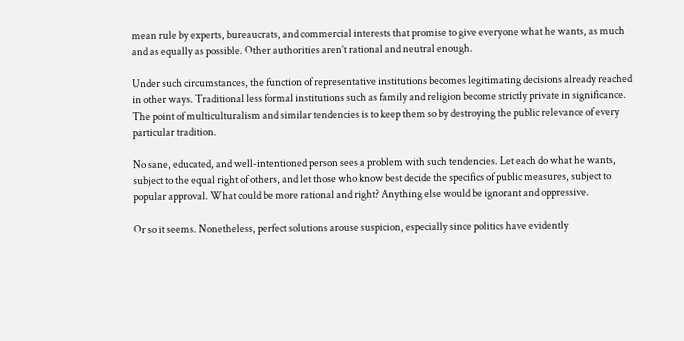mean rule by experts, bureaucrats, and commercial interests that promise to give everyone what he wants, as much and as equally as possible. Other authorities aren’t rational and neutral enough.

Under such circumstances, the function of representative institutions becomes legitimating decisions already reached in other ways. Traditional less formal institutions such as family and religion become strictly private in significance. The point of multiculturalism and similar tendencies is to keep them so by destroying the public relevance of every particular tradition.

No sane, educated, and well-intentioned person sees a problem with such tendencies. Let each do what he wants, subject to the equal right of others, and let those who know best decide the specifics of public measures, subject to popular approval. What could be more rational and right? Anything else would be ignorant and oppressive.

Or so it seems. Nonetheless, perfect solutions arouse suspicion, especially since politics have evidently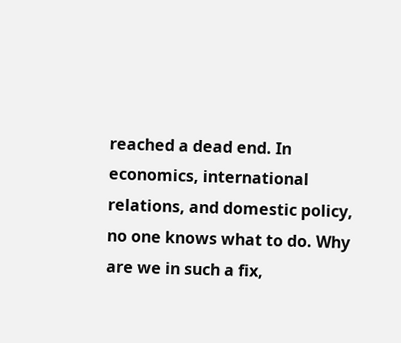reached a dead end. In economics, international relations, and domestic policy, no one knows what to do. Why are we in such a fix,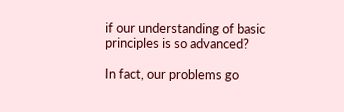if our understanding of basic principles is so advanced?

In fact, our problems go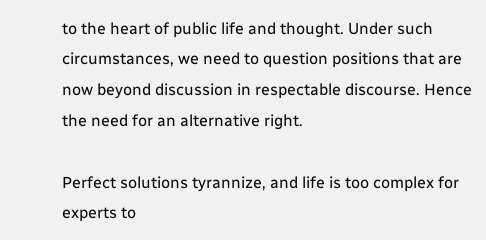to the heart of public life and thought. Under such circumstances, we need to question positions that are now beyond discussion in respectable discourse. Hence the need for an alternative right.

Perfect solutions tyrannize, and life is too complex for experts to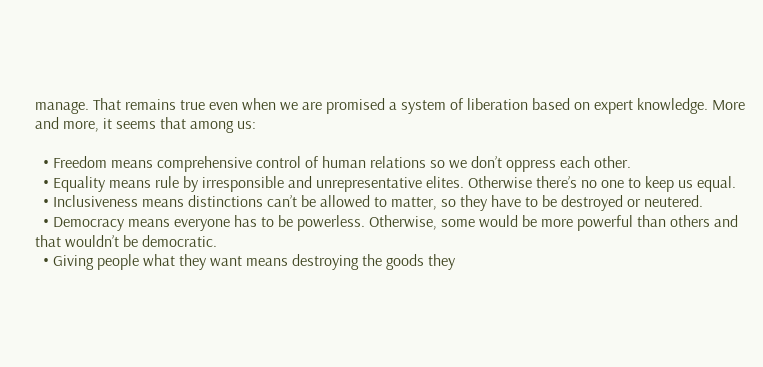manage. That remains true even when we are promised a system of liberation based on expert knowledge. More and more, it seems that among us:

  • Freedom means comprehensive control of human relations so we don’t oppress each other.
  • Equality means rule by irresponsible and unrepresentative elites. Otherwise there’s no one to keep us equal.
  • Inclusiveness means distinctions can’t be allowed to matter, so they have to be destroyed or neutered.
  • Democracy means everyone has to be powerless. Otherwise, some would be more powerful than others and that wouldn’t be democratic.
  • Giving people what they want means destroying the goods they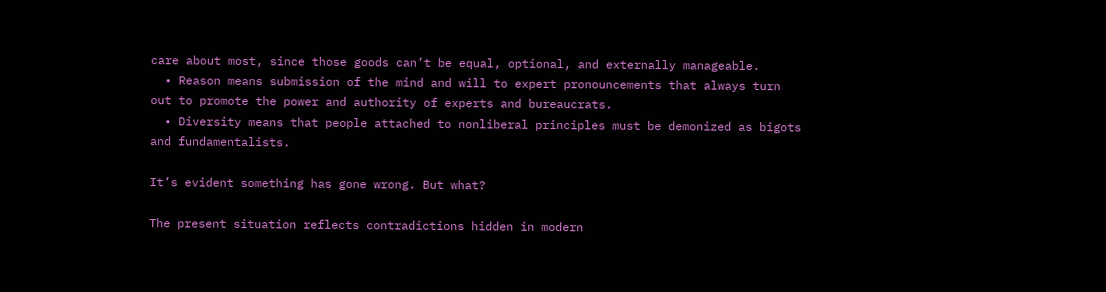care about most, since those goods can’t be equal, optional, and externally manageable.
  • Reason means submission of the mind and will to expert pronouncements that always turn out to promote the power and authority of experts and bureaucrats.
  • Diversity means that people attached to nonliberal principles must be demonized as bigots and fundamentalists.

It’s evident something has gone wrong. But what?

The present situation reflects contradictions hidden in modern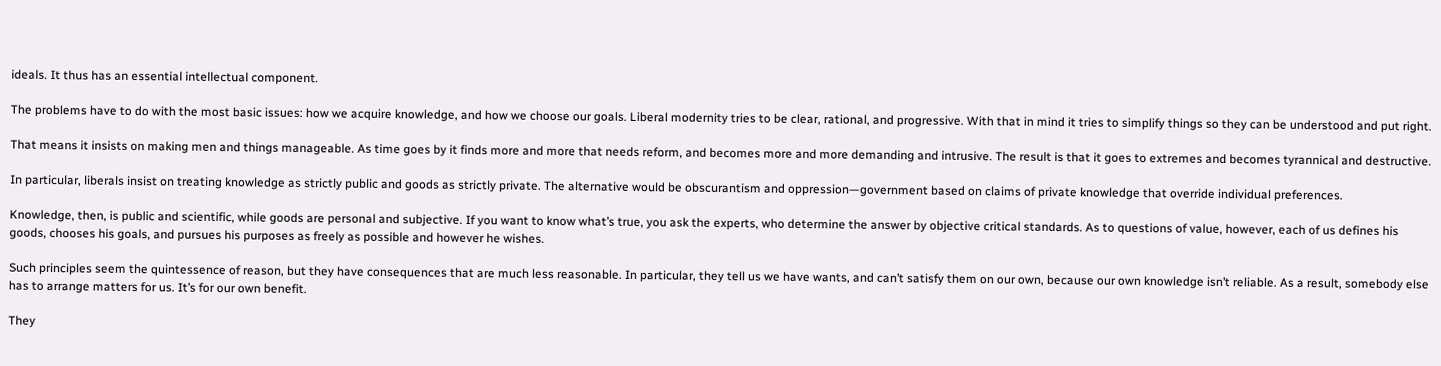ideals. It thus has an essential intellectual component.

The problems have to do with the most basic issues: how we acquire knowledge, and how we choose our goals. Liberal modernity tries to be clear, rational, and progressive. With that in mind it tries to simplify things so they can be understood and put right.

That means it insists on making men and things manageable. As time goes by it finds more and more that needs reform, and becomes more and more demanding and intrusive. The result is that it goes to extremes and becomes tyrannical and destructive.

In particular, liberals insist on treating knowledge as strictly public and goods as strictly private. The alternative would be obscurantism and oppression—government based on claims of private knowledge that override individual preferences.

Knowledge, then, is public and scientific, while goods are personal and subjective. If you want to know what’s true, you ask the experts, who determine the answer by objective critical standards. As to questions of value, however, each of us defines his goods, chooses his goals, and pursues his purposes as freely as possible and however he wishes.

Such principles seem the quintessence of reason, but they have consequences that are much less reasonable. In particular, they tell us we have wants, and can’t satisfy them on our own, because our own knowledge isn’t reliable. As a result, somebody else has to arrange matters for us. It’s for our own benefit.

They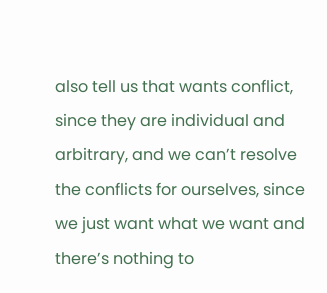also tell us that wants conflict, since they are individual and arbitrary, and we can’t resolve the conflicts for ourselves, since we just want what we want and there’s nothing to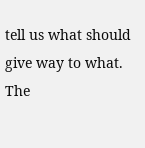tell us what should give way to what. The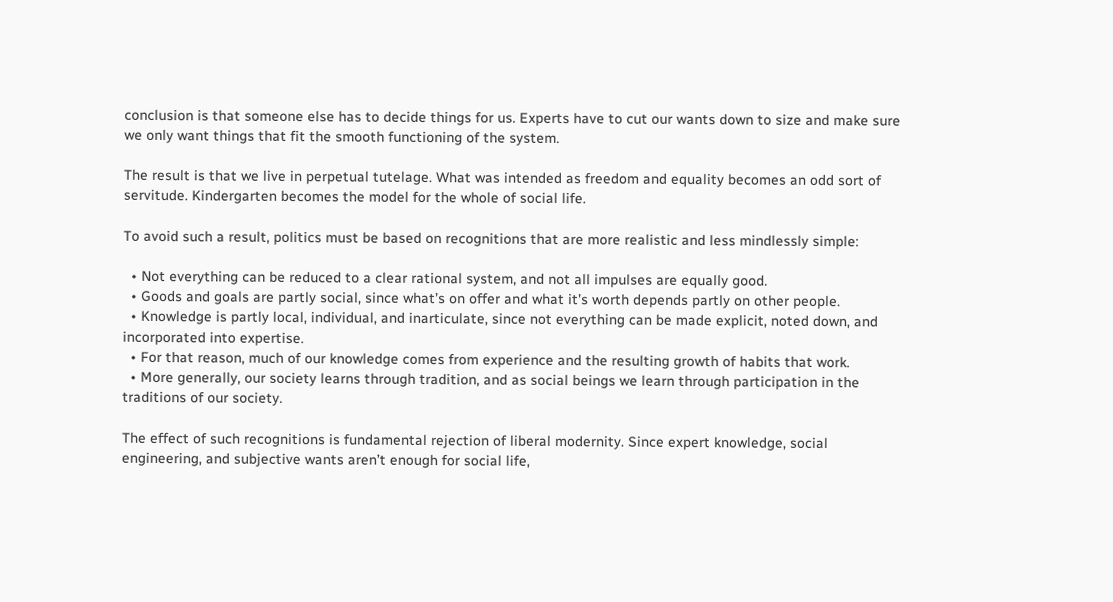conclusion is that someone else has to decide things for us. Experts have to cut our wants down to size and make sure we only want things that fit the smooth functioning of the system.

The result is that we live in perpetual tutelage. What was intended as freedom and equality becomes an odd sort of servitude. Kindergarten becomes the model for the whole of social life.

To avoid such a result, politics must be based on recognitions that are more realistic and less mindlessly simple:

  • Not everything can be reduced to a clear rational system, and not all impulses are equally good.
  • Goods and goals are partly social, since what’s on offer and what it’s worth depends partly on other people.
  • Knowledge is partly local, individual, and inarticulate, since not everything can be made explicit, noted down, and incorporated into expertise.
  • For that reason, much of our knowledge comes from experience and the resulting growth of habits that work.
  • More generally, our society learns through tradition, and as social beings we learn through participation in the traditions of our society.

The effect of such recognitions is fundamental rejection of liberal modernity. Since expert knowledge, social engineering, and subjective wants aren’t enough for social life,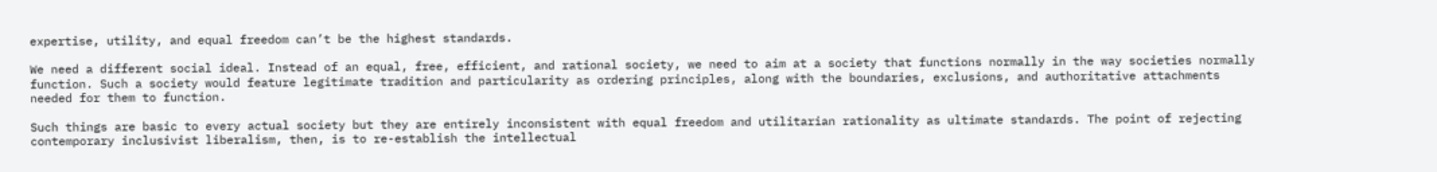expertise, utility, and equal freedom can’t be the highest standards.

We need a different social ideal. Instead of an equal, free, efficient, and rational society, we need to aim at a society that functions normally in the way societies normally function. Such a society would feature legitimate tradition and particularity as ordering principles, along with the boundaries, exclusions, and authoritative attachments needed for them to function.

Such things are basic to every actual society but they are entirely inconsistent with equal freedom and utilitarian rationality as ultimate standards. The point of rejecting contemporary inclusivist liberalism, then, is to re-establish the intellectual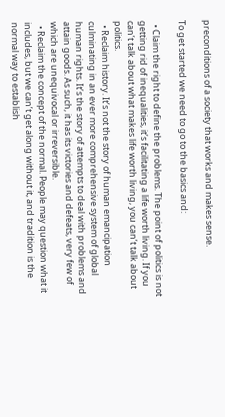preconditions of a society that works and makes sense.

To get started we need to go to the basics and:

  • Claim the right to define the problems. The point of politics is not getting rid of inequalities, it’s facilitating a life worth living. If you can’t talk about what makes life worth living, you can’t talk about politics.
  • Reclaim history. It’s not the story of human emancipation culminating in an ever more comprehensive system of global human rights. It’s the story of attempts to deal with problems and attain goods. As such, it has its victories and defeats, very few of which are unequivocal or irreversible.
  • Reclaim the concept of the normal. People may question what it includes, but we can’t get along without it, and tradition is the normal way to establish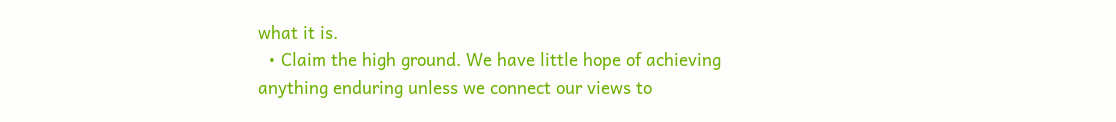what it is.
  • Claim the high ground. We have little hope of achieving anything enduring unless we connect our views to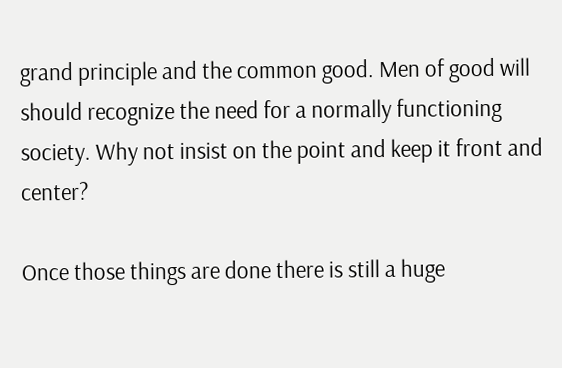grand principle and the common good. Men of good will should recognize the need for a normally functioning society. Why not insist on the point and keep it front and center?

Once those things are done there is still a huge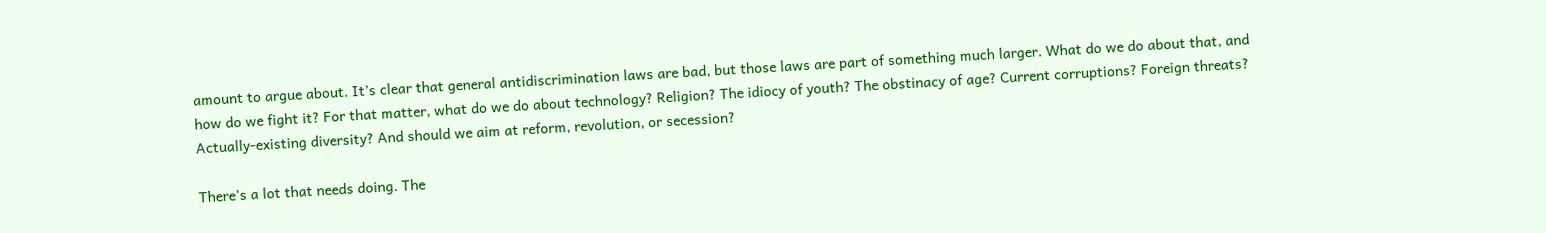amount to argue about. It’s clear that general antidiscrimination laws are bad, but those laws are part of something much larger. What do we do about that, and how do we fight it? For that matter, what do we do about technology? Religion? The idiocy of youth? The obstinacy of age? Current corruptions? Foreign threats? Actually-existing diversity? And should we aim at reform, revolution, or secession?

There’s a lot that needs doing. The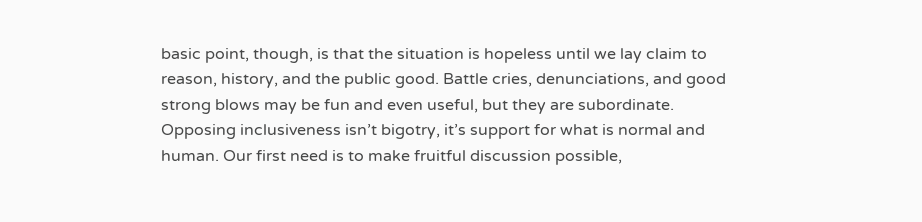basic point, though, is that the situation is hopeless until we lay claim to reason, history, and the public good. Battle cries, denunciations, and good strong blows may be fun and even useful, but they are subordinate. Opposing inclusiveness isn’t bigotry, it’s support for what is normal and human. Our first need is to make fruitful discussion possible,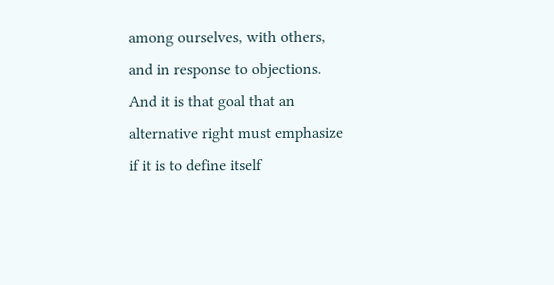among ourselves, with others, and in response to objections. And it is that goal that an alternative right must emphasize if it is to define itself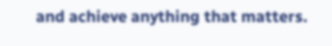and achieve anything that matters.